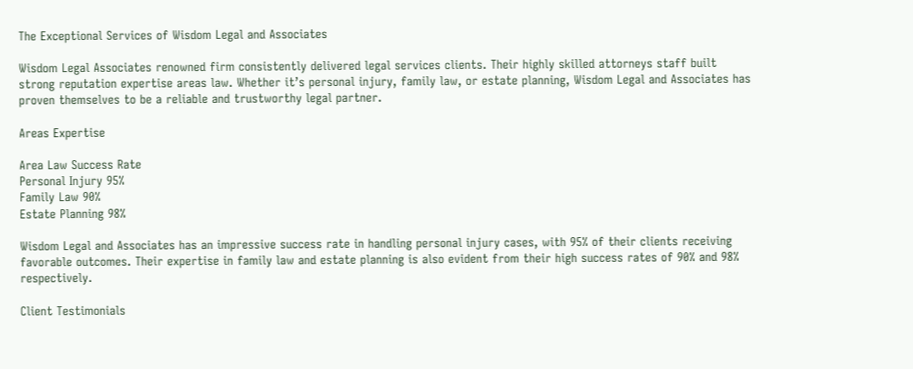The Exceptional Services of Wisdom Legal and Associates

Wisdom Legal Associates renowned firm consistently delivered legal services clients. Their highly skilled attorneys staff built strong reputation expertise areas law. Whether it’s personal injury, family law, or estate planning, Wisdom Legal and Associates has proven themselves to be a reliable and trustworthy legal partner.

Areas Expertise

Area Law Success Rate
Personal Injury 95%
Family Law 90%
Estate Planning 98%

Wisdom Legal and Associates has an impressive success rate in handling personal injury cases, with 95% of their clients receiving favorable outcomes. Their expertise in family law and estate planning is also evident from their high success rates of 90% and 98% respectively.

Client Testimonials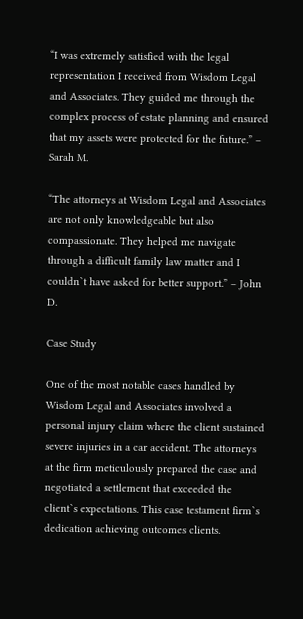“I was extremely satisfied with the legal representation I received from Wisdom Legal and Associates. They guided me through the complex process of estate planning and ensured that my assets were protected for the future.” – Sarah M.

“The attorneys at Wisdom Legal and Associates are not only knowledgeable but also compassionate. They helped me navigate through a difficult family law matter and I couldn`t have asked for better support.” – John D.

Case Study

One of the most notable cases handled by Wisdom Legal and Associates involved a personal injury claim where the client sustained severe injuries in a car accident. The attorneys at the firm meticulously prepared the case and negotiated a settlement that exceeded the client`s expectations. This case testament firm`s dedication achieving outcomes clients.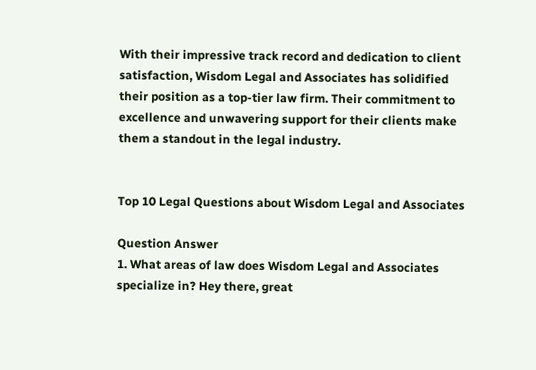With their impressive track record and dedication to client satisfaction, Wisdom Legal and Associates has solidified their position as a top-tier law firm. Their commitment to excellence and unwavering support for their clients make them a standout in the legal industry.


Top 10 Legal Questions about Wisdom Legal and Associates

Question Answer
1. What areas of law does Wisdom Legal and Associates specialize in? Hey there, great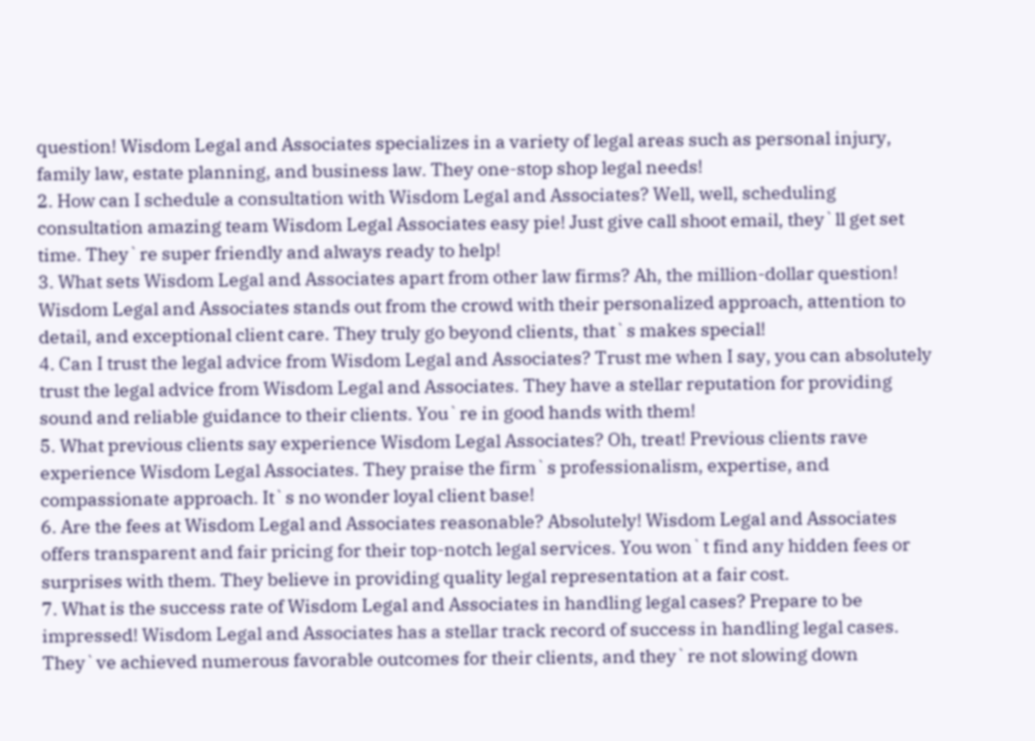question! Wisdom Legal and Associates specializes in a variety of legal areas such as personal injury, family law, estate planning, and business law. They one-stop shop legal needs!
2. How can I schedule a consultation with Wisdom Legal and Associates? Well, well, scheduling consultation amazing team Wisdom Legal Associates easy pie! Just give call shoot email, they`ll get set time. They`re super friendly and always ready to help!
3. What sets Wisdom Legal and Associates apart from other law firms? Ah, the million-dollar question! Wisdom Legal and Associates stands out from the crowd with their personalized approach, attention to detail, and exceptional client care. They truly go beyond clients, that`s makes special!
4. Can I trust the legal advice from Wisdom Legal and Associates? Trust me when I say, you can absolutely trust the legal advice from Wisdom Legal and Associates. They have a stellar reputation for providing sound and reliable guidance to their clients. You`re in good hands with them!
5. What previous clients say experience Wisdom Legal Associates? Oh, treat! Previous clients rave experience Wisdom Legal Associates. They praise the firm`s professionalism, expertise, and compassionate approach. It`s no wonder loyal client base!
6. Are the fees at Wisdom Legal and Associates reasonable? Absolutely! Wisdom Legal and Associates offers transparent and fair pricing for their top-notch legal services. You won`t find any hidden fees or surprises with them. They believe in providing quality legal representation at a fair cost.
7. What is the success rate of Wisdom Legal and Associates in handling legal cases? Prepare to be impressed! Wisdom Legal and Associates has a stellar track record of success in handling legal cases. They`ve achieved numerous favorable outcomes for their clients, and they`re not slowing down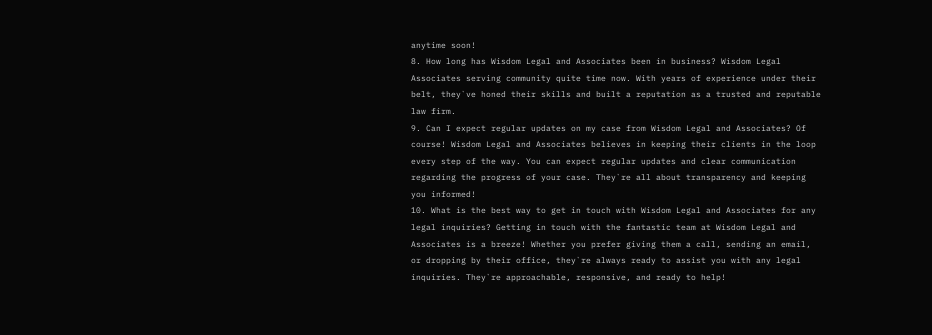anytime soon!
8. How long has Wisdom Legal and Associates been in business? Wisdom Legal Associates serving community quite time now. With years of experience under their belt, they`ve honed their skills and built a reputation as a trusted and reputable law firm.
9. Can I expect regular updates on my case from Wisdom Legal and Associates? Of course! Wisdom Legal and Associates believes in keeping their clients in the loop every step of the way. You can expect regular updates and clear communication regarding the progress of your case. They`re all about transparency and keeping you informed!
10. What is the best way to get in touch with Wisdom Legal and Associates for any legal inquiries? Getting in touch with the fantastic team at Wisdom Legal and Associates is a breeze! Whether you prefer giving them a call, sending an email, or dropping by their office, they`re always ready to assist you with any legal inquiries. They`re approachable, responsive, and ready to help!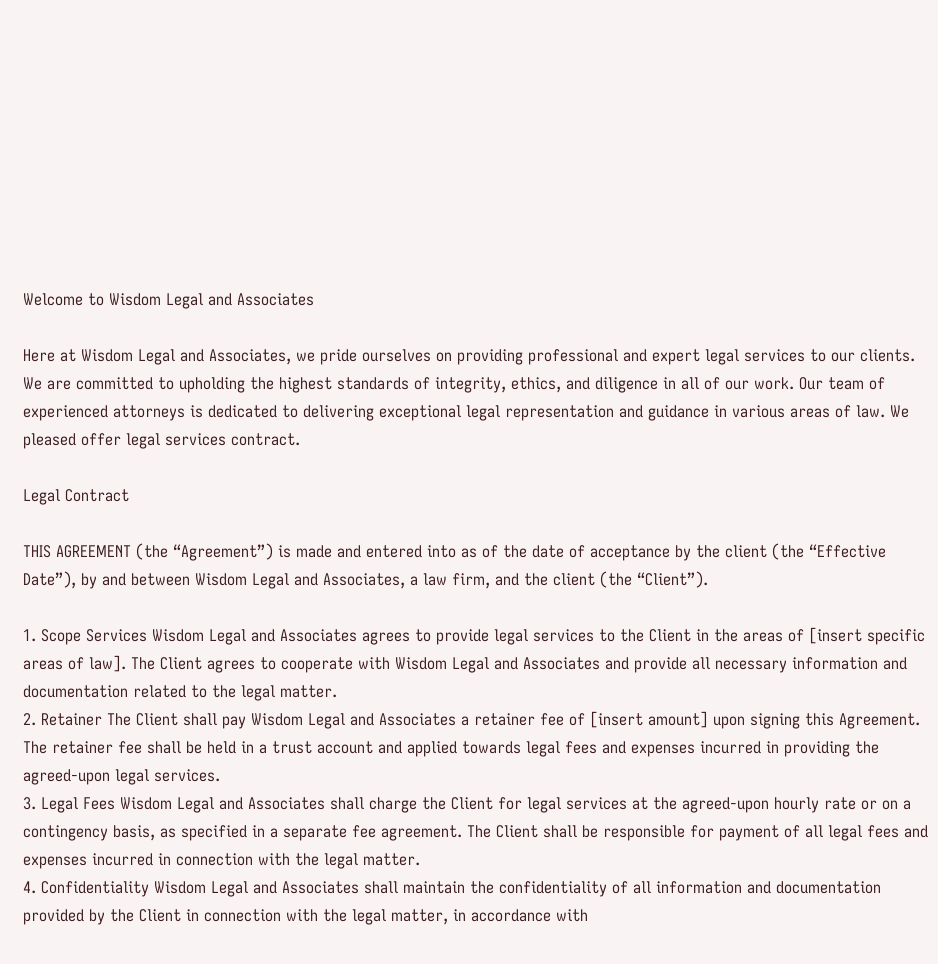Welcome to Wisdom Legal and Associates

Here at Wisdom Legal and Associates, we pride ourselves on providing professional and expert legal services to our clients. We are committed to upholding the highest standards of integrity, ethics, and diligence in all of our work. Our team of experienced attorneys is dedicated to delivering exceptional legal representation and guidance in various areas of law. We pleased offer legal services contract.

Legal Contract

THIS AGREEMENT (the “Agreement”) is made and entered into as of the date of acceptance by the client (the “Effective Date”), by and between Wisdom Legal and Associates, a law firm, and the client (the “Client”).

1. Scope Services Wisdom Legal and Associates agrees to provide legal services to the Client in the areas of [insert specific areas of law]. The Client agrees to cooperate with Wisdom Legal and Associates and provide all necessary information and documentation related to the legal matter.
2. Retainer The Client shall pay Wisdom Legal and Associates a retainer fee of [insert amount] upon signing this Agreement. The retainer fee shall be held in a trust account and applied towards legal fees and expenses incurred in providing the agreed-upon legal services.
3. Legal Fees Wisdom Legal and Associates shall charge the Client for legal services at the agreed-upon hourly rate or on a contingency basis, as specified in a separate fee agreement. The Client shall be responsible for payment of all legal fees and expenses incurred in connection with the legal matter.
4. Confidentiality Wisdom Legal and Associates shall maintain the confidentiality of all information and documentation provided by the Client in connection with the legal matter, in accordance with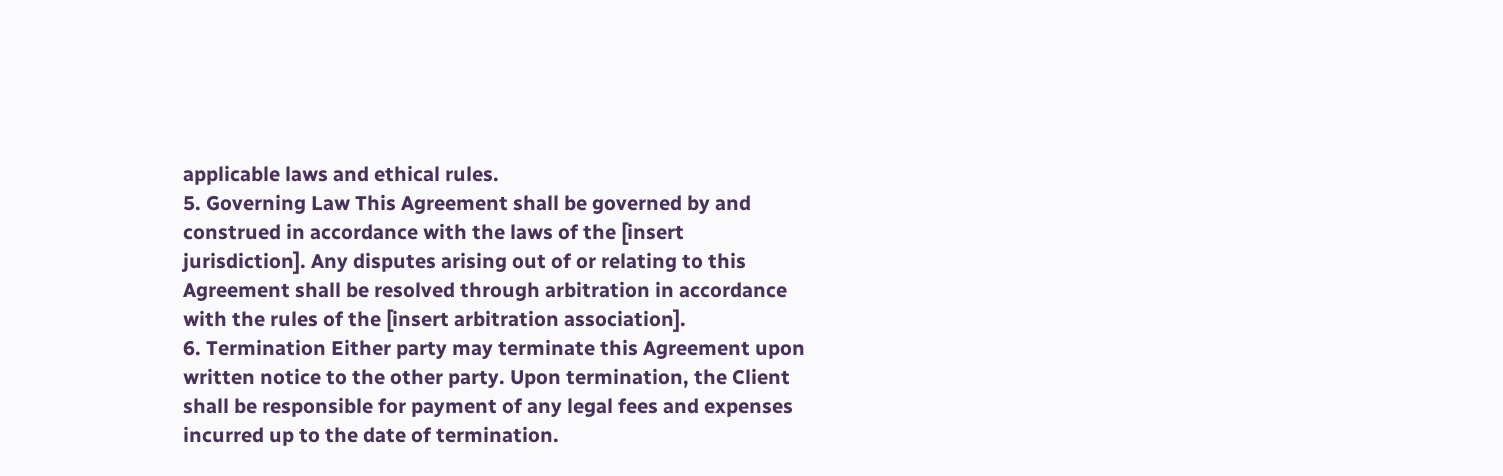applicable laws and ethical rules.
5. Governing Law This Agreement shall be governed by and construed in accordance with the laws of the [insert jurisdiction]. Any disputes arising out of or relating to this Agreement shall be resolved through arbitration in accordance with the rules of the [insert arbitration association].
6. Termination Either party may terminate this Agreement upon written notice to the other party. Upon termination, the Client shall be responsible for payment of any legal fees and expenses incurred up to the date of termination.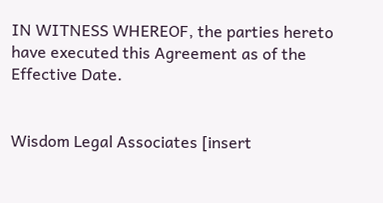IN WITNESS WHEREOF, the parties hereto have executed this Agreement as of the Effective Date.


Wisdom Legal Associates [insert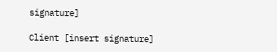signature]

Client [insert signature]